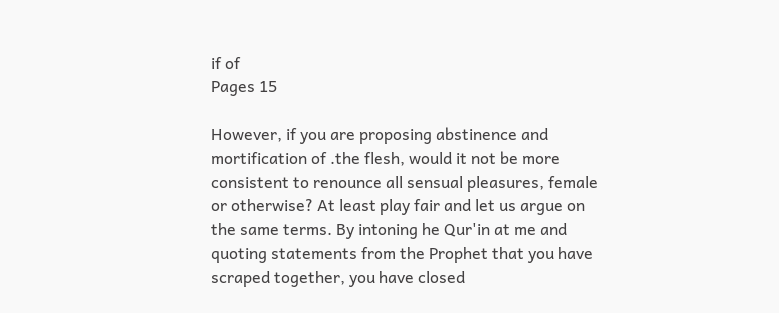if of
Pages 15

However, if you are proposing abstinence and mortification of .the flesh, would it not be more consistent to renounce all sensual pleasures, female or otherwise? At least play fair and let us argue on the same terms. By intoning he Qur'in at me and quoting statements from the Prophet that you have scraped together, you have closed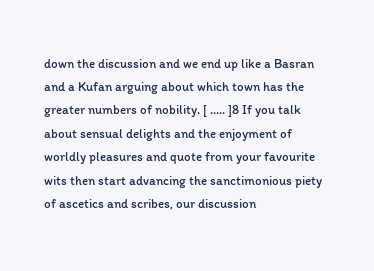down the discussion and we end up like a Basran and a Kufan arguing about which town has the greater numbers of nobility. [ ..... ]8 If you talk about sensual delights and the enjoyment of worldly pleasures and quote from your favourite wits then start advancing the sanctimonious piety of ascetics and scribes, our discussion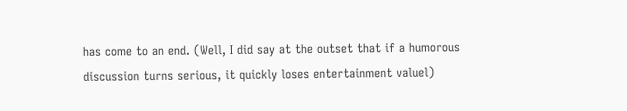has come to an end. (Well, I did say at the outset that if a humorous discussion turns serious, it quickly loses entertainment valuel)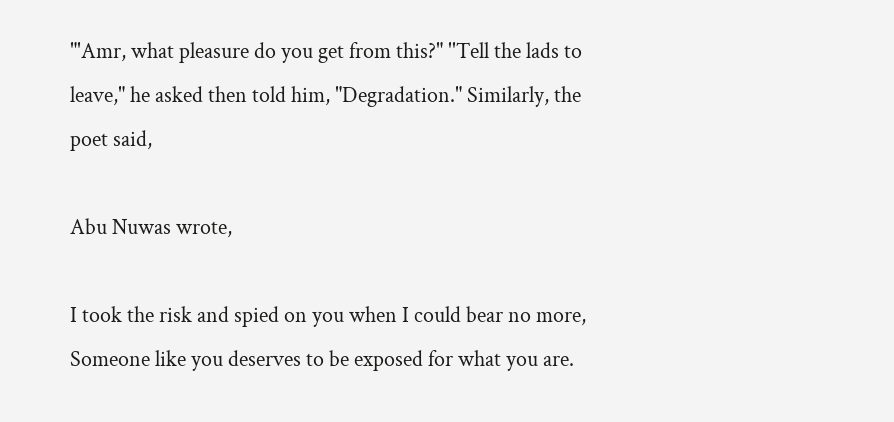"'Amr, what pleasure do you get from this?" ''Tell the lads to leave," he asked then told him, "Degradation." Similarly, the poet said,

Abu Nuwas wrote,

I took the risk and spied on you when I could bear no more, Someone like you deserves to be exposed for what you are.